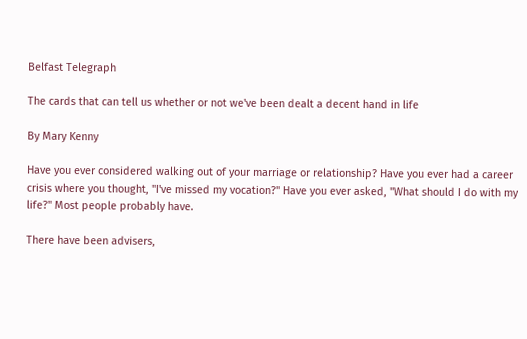Belfast Telegraph

The cards that can tell us whether or not we've been dealt a decent hand in life

By Mary Kenny

Have you ever considered walking out of your marriage or relationship? Have you ever had a career crisis where you thought, "I've missed my vocation?" Have you ever asked, "What should I do with my life?" Most people probably have.

There have been advisers,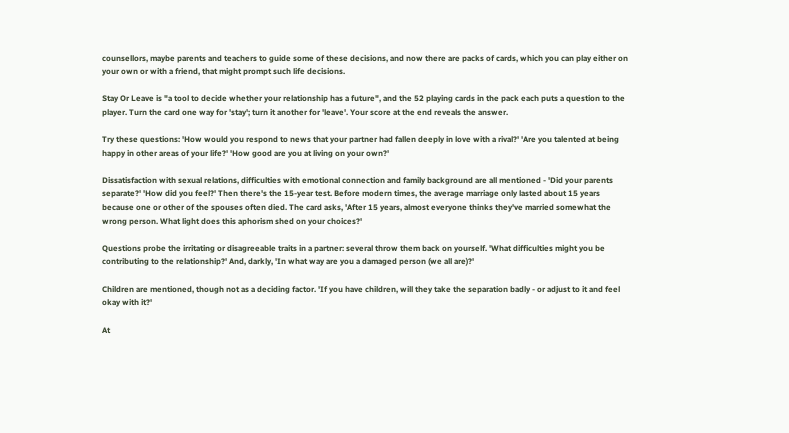counsellors, maybe parents and teachers to guide some of these decisions, and now there are packs of cards, which you can play either on your own or with a friend, that might prompt such life decisions.

Stay Or Leave is "a tool to decide whether your relationship has a future", and the 52 playing cards in the pack each puts a question to the player. Turn the card one way for 'stay'; turn it another for 'leave'. Your score at the end reveals the answer.

Try these questions: 'How would you respond to news that your partner had fallen deeply in love with a rival?' 'Are you talented at being happy in other areas of your life?' 'How good are you at living on your own?'

Dissatisfaction with sexual relations, difficulties with emotional connection and family background are all mentioned - 'Did your parents separate?' 'How did you feel?' Then there's the 15-year test. Before modern times, the average marriage only lasted about 15 years because one or other of the spouses often died. The card asks, 'After 15 years, almost everyone thinks they've married somewhat the wrong person. What light does this aphorism shed on your choices?'

Questions probe the irritating or disagreeable traits in a partner: several throw them back on yourself. 'What difficulties might you be contributing to the relationship?' And, darkly, 'In what way are you a damaged person (we all are)?'

Children are mentioned, though not as a deciding factor. 'If you have children, will they take the separation badly - or adjust to it and feel okay with it?'

At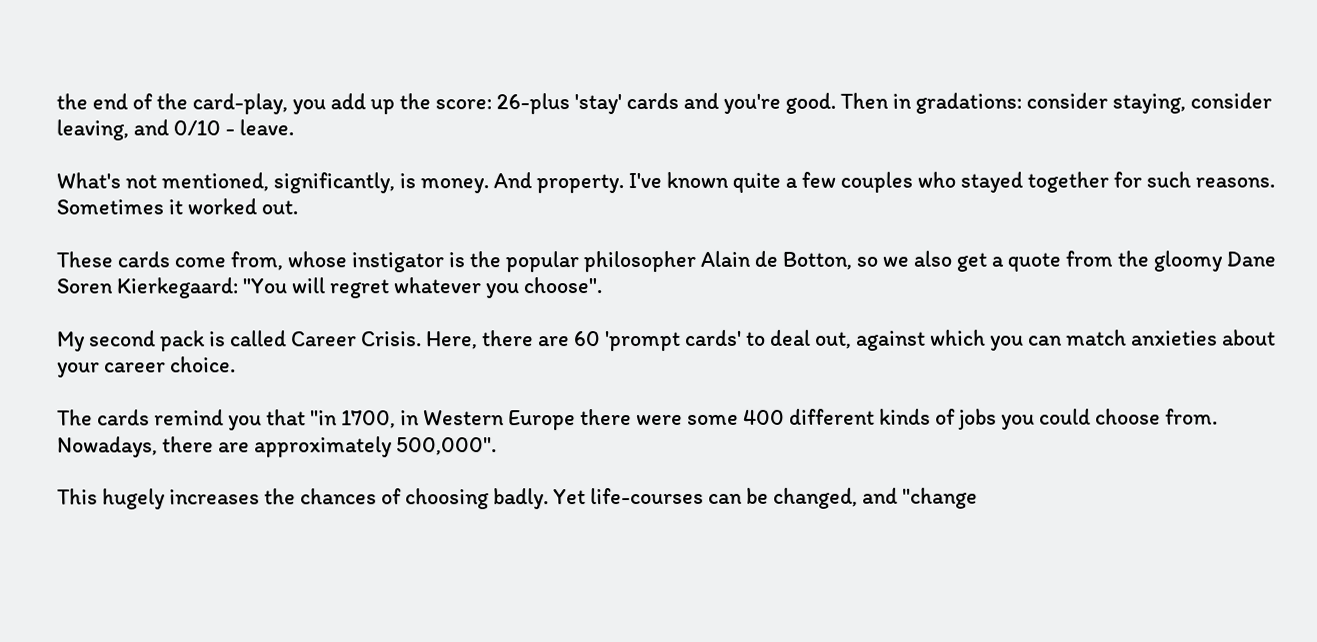the end of the card-play, you add up the score: 26-plus 'stay' cards and you're good. Then in gradations: consider staying, consider leaving, and 0/10 - leave.

What's not mentioned, significantly, is money. And property. I've known quite a few couples who stayed together for such reasons. Sometimes it worked out.

These cards come from, whose instigator is the popular philosopher Alain de Botton, so we also get a quote from the gloomy Dane Soren Kierkegaard: "You will regret whatever you choose".

My second pack is called Career Crisis. Here, there are 60 'prompt cards' to deal out, against which you can match anxieties about your career choice.

The cards remind you that "in 1700, in Western Europe there were some 400 different kinds of jobs you could choose from. Nowadays, there are approximately 500,000".

This hugely increases the chances of choosing badly. Yet life-courses can be changed, and "change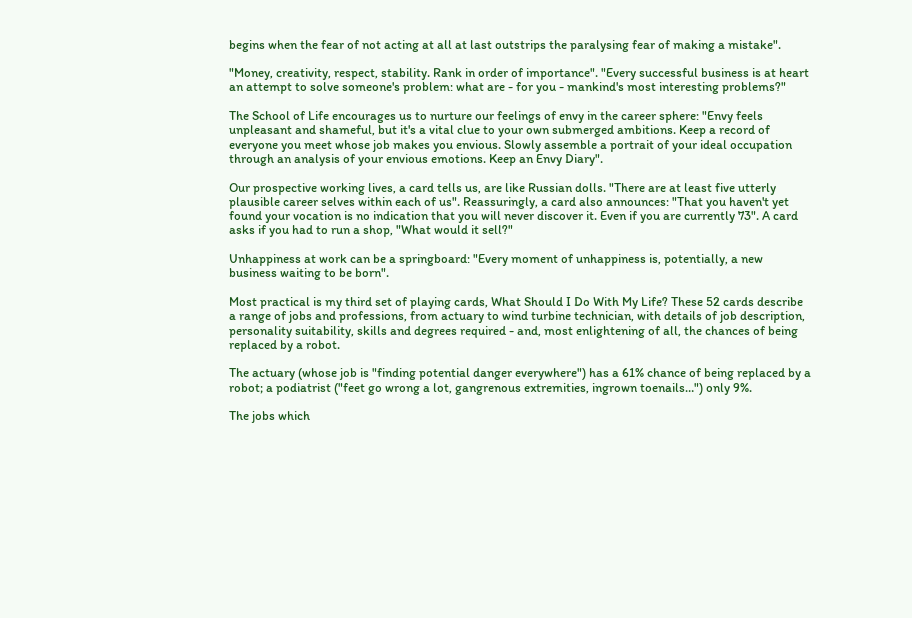begins when the fear of not acting at all at last outstrips the paralysing fear of making a mistake".

"Money, creativity, respect, stability. Rank in order of importance". "Every successful business is at heart an attempt to solve someone's problem: what are - for you - mankind's most interesting problems?"

The School of Life encourages us to nurture our feelings of envy in the career sphere: "Envy feels unpleasant and shameful, but it's a vital clue to your own submerged ambitions. Keep a record of everyone you meet whose job makes you envious. Slowly assemble a portrait of your ideal occupation through an analysis of your envious emotions. Keep an Envy Diary".

Our prospective working lives, a card tells us, are like Russian dolls. "There are at least five utterly plausible career selves within each of us". Reassuringly, a card also announces: "That you haven't yet found your vocation is no indication that you will never discover it. Even if you are currently 73". A card asks if you had to run a shop, "What would it sell?"

Unhappiness at work can be a springboard: "Every moment of unhappiness is, potentially, a new business waiting to be born".

Most practical is my third set of playing cards, What Should I Do With My Life? These 52 cards describe a range of jobs and professions, from actuary to wind turbine technician, with details of job description, personality suitability, skills and degrees required - and, most enlightening of all, the chances of being replaced by a robot.

The actuary (whose job is "finding potential danger everywhere") has a 61% chance of being replaced by a robot; a podiatrist ("feet go wrong a lot, gangrenous extremities, ingrown toenails…") only 9%.

The jobs which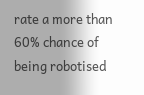rate a more than 60% chance of being robotised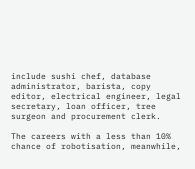include sushi chef, database administrator, barista, copy editor, electrical engineer, legal secretary, loan officer, tree surgeon and procurement clerk.

The careers with a less than 10% chance of robotisation, meanwhile,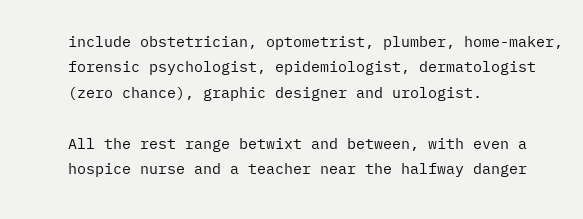include obstetrician, optometrist, plumber, home-maker, forensic psychologist, epidemiologist, dermatologist (zero chance), graphic designer and urologist.

All the rest range betwixt and between, with even a hospice nurse and a teacher near the halfway danger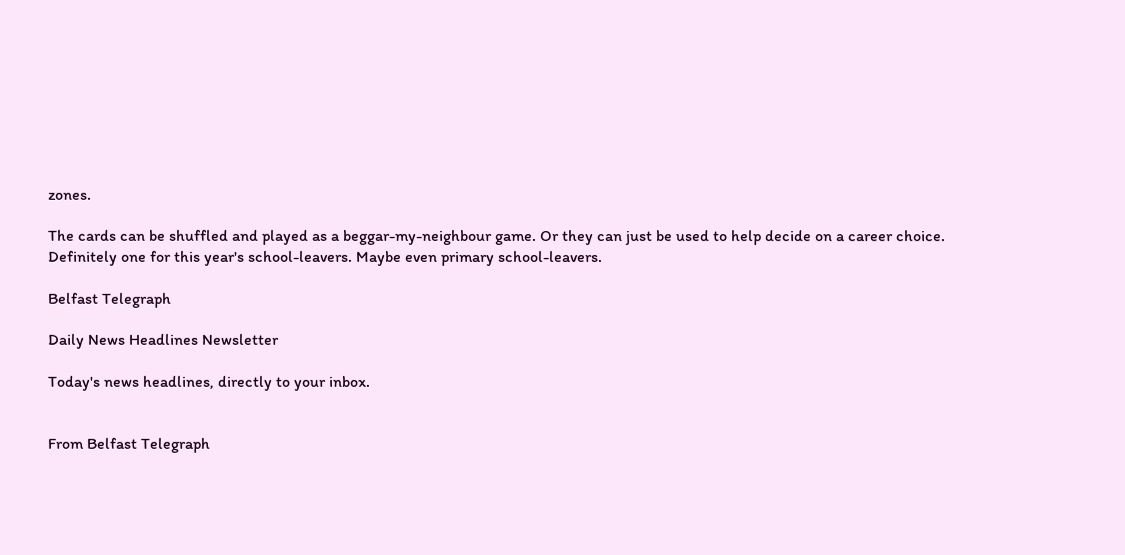zones.

The cards can be shuffled and played as a beggar-my-neighbour game. Or they can just be used to help decide on a career choice. Definitely one for this year's school-leavers. Maybe even primary school-leavers.

Belfast Telegraph

Daily News Headlines Newsletter

Today's news headlines, directly to your inbox.


From Belfast Telegraph